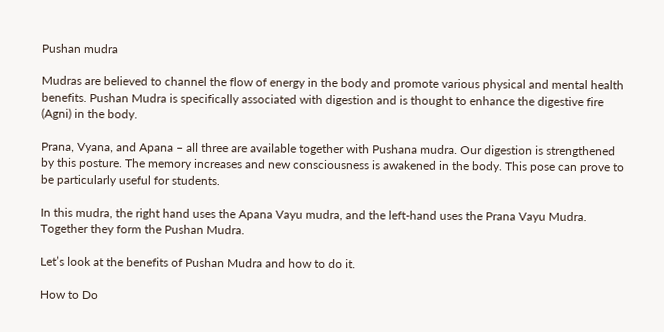Pushan mudra

Mudras are believed to channel the flow of energy in the body and promote various physical and mental health benefits. Pushan Mudra is specifically associated with digestion and is thought to enhance the digestive fire (Agni) in the body.

Prana, Vyana, and Apana – all three are available together with Pushana mudra. Our digestion is strengthened by this posture. The memory increases and new consciousness is awakened in the body. This pose can prove to be particularly useful for students.

In this mudra, the right hand uses the Apana Vayu mudra, and the left-hand uses the Prana Vayu Mudra. Together they form the Pushan Mudra.

Let’s look at the benefits of Pushan Mudra and how to do it.

How to Do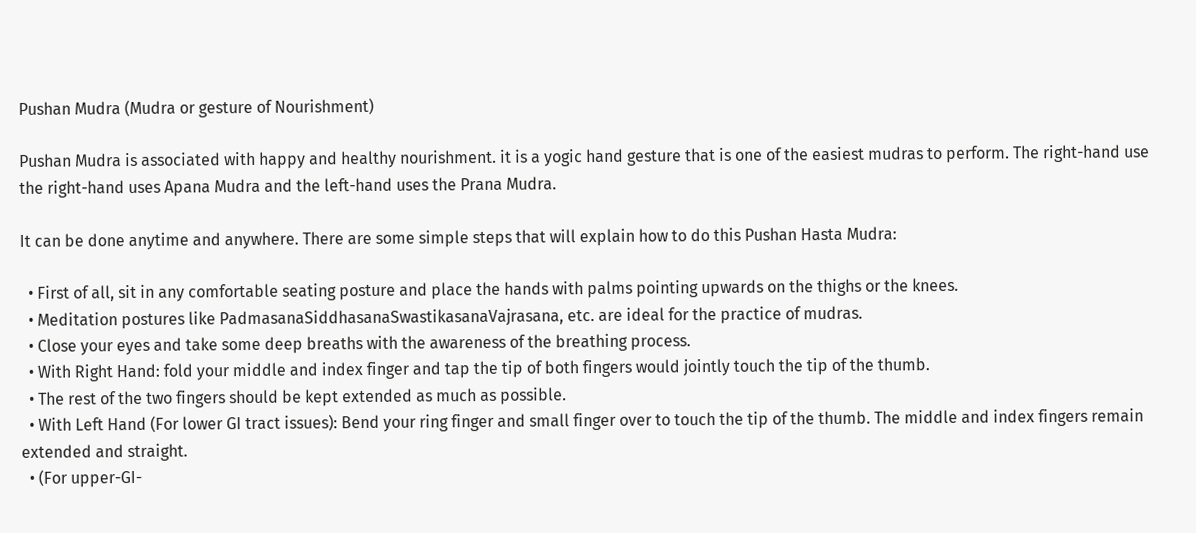Pushan Mudra (Mudra or gesture of Nourishment)

Pushan Mudra is associated with happy and healthy nourishment. it is a yogic hand gesture that is one of the easiest mudras to perform. The right-hand use the right-hand uses Apana Mudra and the left-hand uses the Prana Mudra.

It can be done anytime and anywhere. There are some simple steps that will explain how to do this Pushan Hasta Mudra:

  • First of all, sit in any comfortable seating posture and place the hands with palms pointing upwards on the thighs or the knees.
  • Meditation postures like PadmasanaSiddhasanaSwastikasanaVajrasana, etc. are ideal for the practice of mudras.
  • Close your eyes and take some deep breaths with the awareness of the breathing process.
  • With Right Hand: fold your middle and index finger and tap the tip of both fingers would jointly touch the tip of the thumb.
  • The rest of the two fingers should be kept extended as much as possible.
  • With Left Hand (For lower GI tract issues): Bend your ring finger and small finger over to touch the tip of the thumb. The middle and index fingers remain extended and straight.
  • (For upper-GI-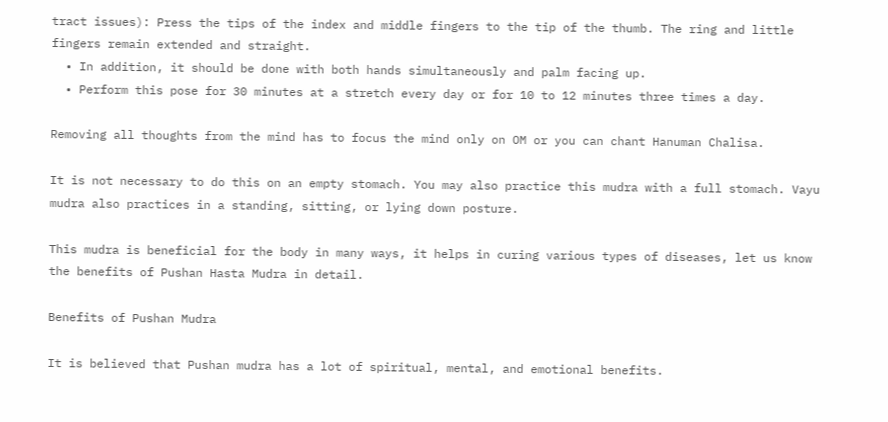tract issues): Press the tips of the index and middle fingers to the tip of the thumb. The ring and little fingers remain extended and straight.
  • In addition, it should be done with both hands simultaneously and palm facing up.
  • Perform this pose for 30 minutes at a stretch every day or for 10 to 12 minutes three times a day.

Removing all thoughts from the mind has to focus the mind only on OM or you can chant Hanuman Chalisa.

It is not necessary to do this on an empty stomach. You may also practice this mudra with a full stomach. Vayu mudra also practices in a standing, sitting, or lying down posture.

This mudra is beneficial for the body in many ways, it helps in curing various types of diseases, let us know the benefits of Pushan Hasta Mudra in detail.

Benefits of Pushan Mudra

It is believed that Pushan mudra has a lot of spiritual, mental, and emotional benefits.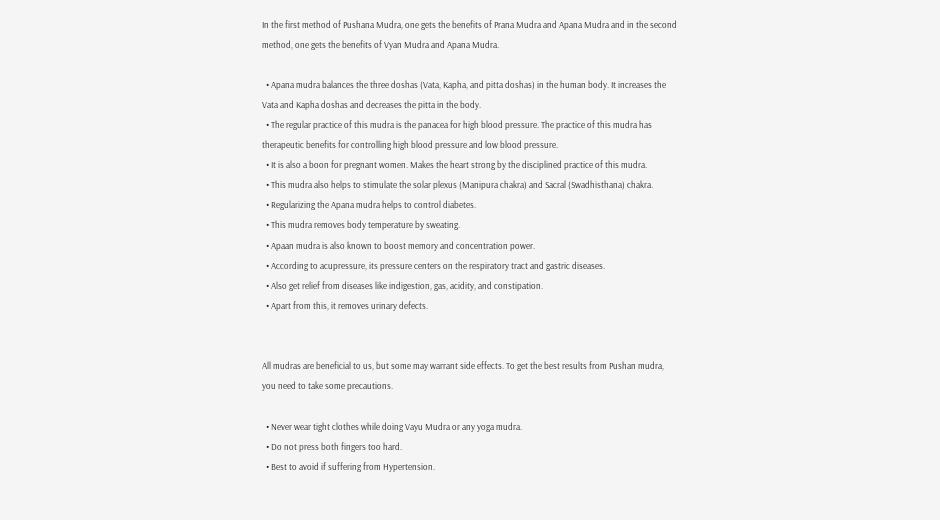In the first method of Pushana Mudra, one gets the benefits of Prana Mudra and Apana Mudra and in the second method, one gets the benefits of Vyan Mudra and Apana Mudra.

  • Apana mudra balances the three doshas (Vata, Kapha, and pitta doshas) in the human body. It increases the Vata and Kapha doshas and decreases the pitta in the body.
  • The regular practice of this mudra is the panacea for high blood pressure. The practice of this mudra has therapeutic benefits for controlling high blood pressure and low blood pressure.
  • It is also a boon for pregnant women. Makes the heart strong by the disciplined practice of this mudra.
  • This mudra also helps to stimulate the solar plexus (Manipura chakra) and Sacral (Swadhisthana) chakra.
  • Regularizing the Apana mudra helps to control diabetes.
  • This mudra removes body temperature by sweating.
  • Apaan mudra is also known to boost memory and concentration power.
  • According to acupressure, its pressure centers on the respiratory tract and gastric diseases.
  • Also get relief from diseases like indigestion, gas, acidity, and constipation.
  • Apart from this, it removes urinary defects.


All mudras are beneficial to us, but some may warrant side effects. To get the best results from Pushan mudra, you need to take some precautions.

  • Never wear tight clothes while doing Vayu Mudra or any yoga mudra.
  • Do not press both fingers too hard.
  • Best to avoid if suffering from Hypertension.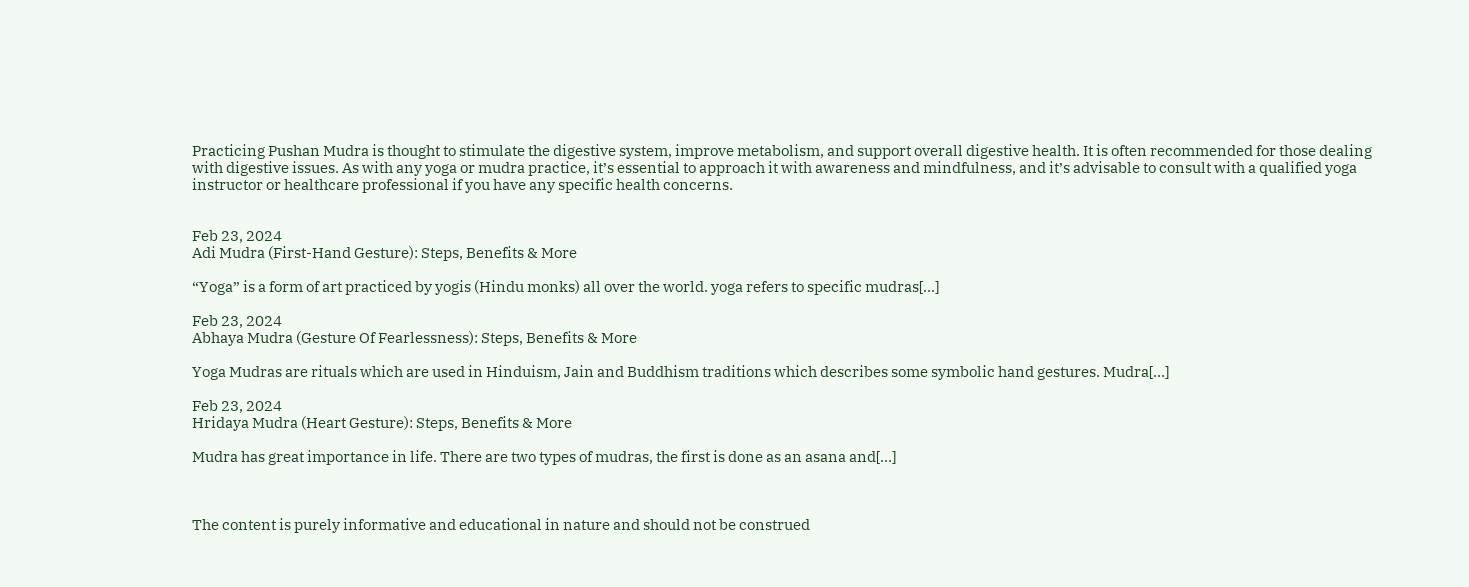Practicing Pushan Mudra is thought to stimulate the digestive system, improve metabolism, and support overall digestive health. It is often recommended for those dealing with digestive issues. As with any yoga or mudra practice, it’s essential to approach it with awareness and mindfulness, and it’s advisable to consult with a qualified yoga instructor or healthcare professional if you have any specific health concerns.


Feb 23, 2024
Adi Mudra (First-Hand Gesture): Steps, Benefits & More

“Yoga” is a form of art practiced by yogis (Hindu monks) all over the world. yoga refers to specific mudras[...]

Feb 23, 2024
Abhaya Mudra (Gesture Of Fearlessness): Steps, Benefits & More

Yoga Mudras are rituals which are used in Hinduism, Jain and Buddhism traditions which describes some symbolic hand gestures. Mudra[...]

Feb 23, 2024
Hridaya Mudra (Heart Gesture): Steps, Benefits & More

Mudra has great importance in life. There are two types of mudras, the first is done as an asana and[...]



The content is purely informative and educational in nature and should not be construed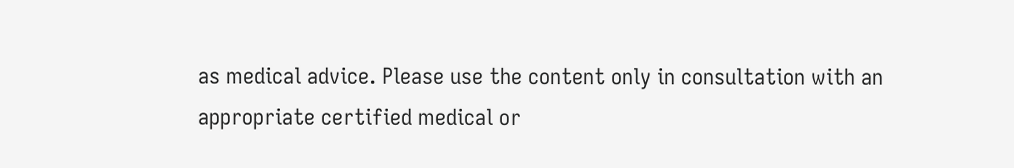as medical advice. Please use the content only in consultation with an appropriate certified medical or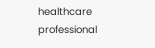healthcare professional